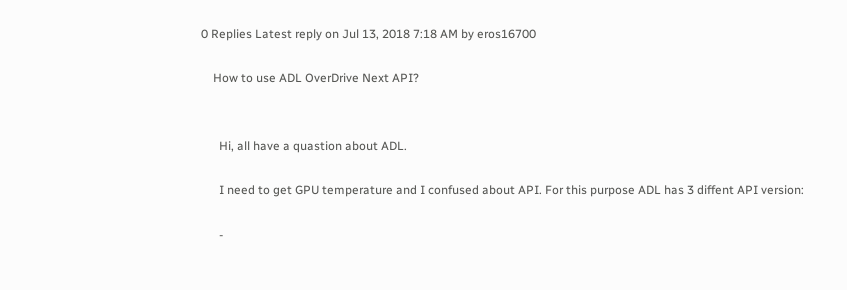0 Replies Latest reply on Jul 13, 2018 7:18 AM by eros16700

    How to use ADL OverDrive Next API?


      Hi, all have a quastion about ADL.

      I need to get GPU temperature and I confused about API. For this purpose ADL has 3 diffent API version:

      -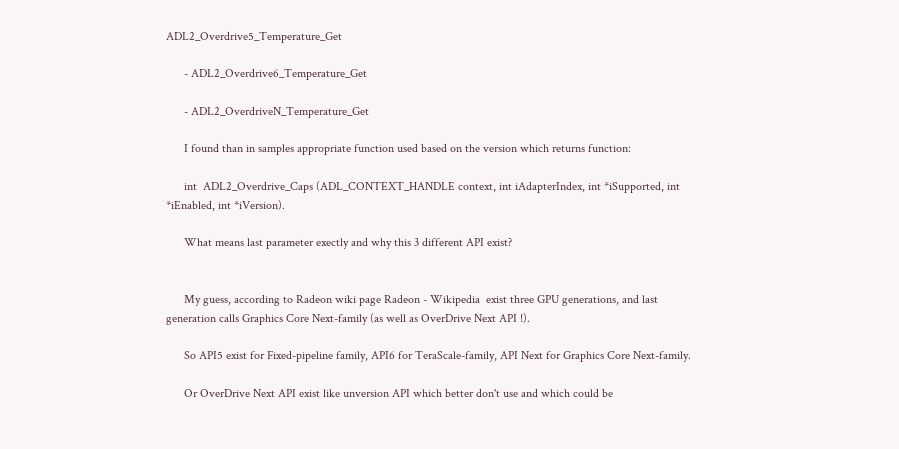ADL2_Overdrive5_Temperature_Get

      - ADL2_Overdrive6_Temperature_Get

      - ADL2_OverdriveN_Temperature_Get

      I found than in samples appropriate function used based on the version which returns function:

      int  ADL2_Overdrive_Caps (ADL_CONTEXT_HANDLE context, int iAdapterIndex, int *iSupported, int *iEnabled, int *iVersion).

      What means last parameter exectly and why this 3 different API exist?


      My guess, according to Radeon wiki page Radeon - Wikipedia  exist three GPU generations, and last generation calls Graphics Core Next-family (as well as OverDrive Next API !).

      So API5 exist for Fixed-pipeline family, API6 for TeraScale-family, API Next for Graphics Core Next-family.

      Or OverDrive Next API exist like unversion API which better don't use and which could be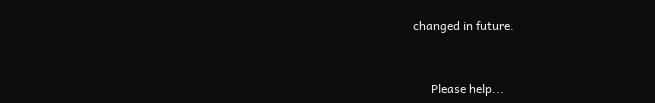changed in future.


      Please help...